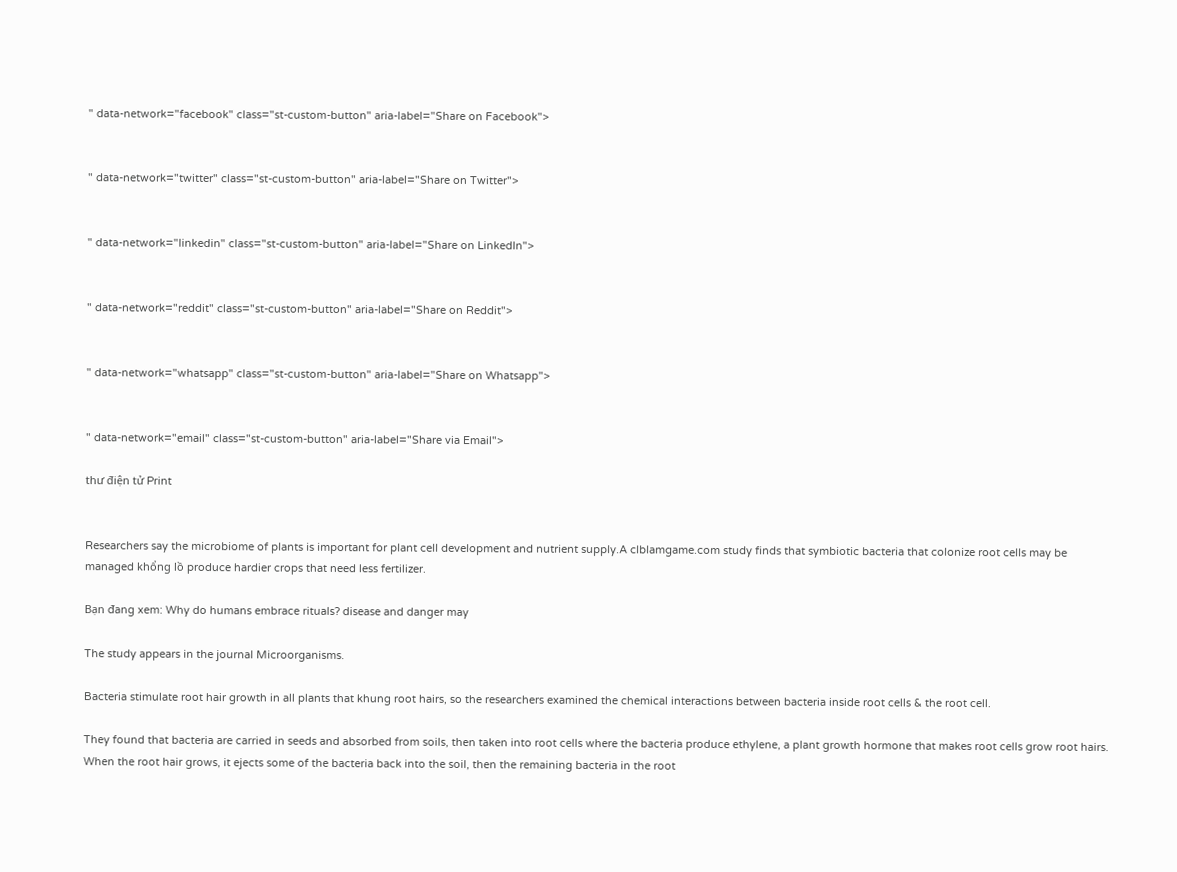" data-network="facebook" class="st-custom-button" aria-label="Share on Facebook">


" data-network="twitter" class="st-custom-button" aria-label="Share on Twitter">


" data-network="linkedin" class="st-custom-button" aria-label="Share on LinkedIn">


" data-network="reddit" class="st-custom-button" aria-label="Share on Reddit">


" data-network="whatsapp" class="st-custom-button" aria-label="Share on Whatsapp">


" data-network="email" class="st-custom-button" aria-label="Share via Email">

thư điện tử Print


Researchers say the microbiome of plants is important for plant cell development and nutrient supply.A clblamgame.com study finds that symbiotic bacteria that colonize root cells may be managed khổng lồ produce hardier crops that need less fertilizer.

Bạn đang xem: Why do humans embrace rituals? disease and danger may

The study appears in the journal Microorganisms.

Bacteria stimulate root hair growth in all plants that khung root hairs, so the researchers examined the chemical interactions between bacteria inside root cells & the root cell.

They found that bacteria are carried in seeds and absorbed from soils, then taken into root cells where the bacteria produce ethylene, a plant growth hormone that makes root cells grow root hairs. When the root hair grows, it ejects some of the bacteria back into the soil, then the remaining bacteria in the root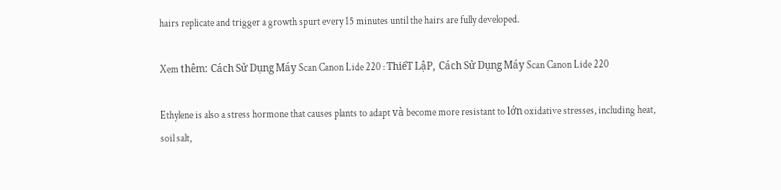hairs replicate and trigger a growth spurt every 15 minutes until the hairs are fully developed.

Xem thêm: Cách Sử Dụng Máy Scan Canon Lide 220 : ThiếT LậP, Cách Sử Dụng Máy Scan Canon Lide 220

Ethylene is also a stress hormone that causes plants to adapt và become more resistant to lớn oxidative stresses, including heat, soil salt,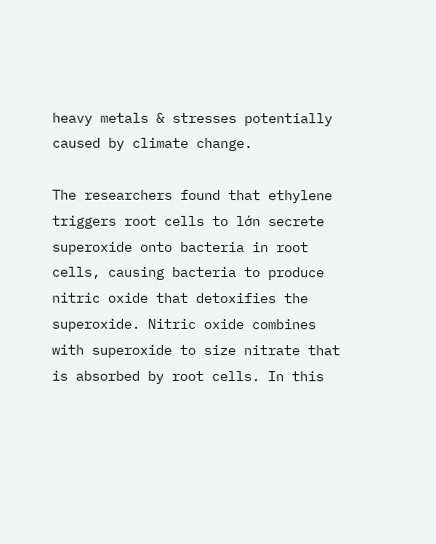heavy metals & stresses potentially caused by climate change.

The researchers found that ethylene triggers root cells to lớn secrete superoxide onto bacteria in root cells, causing bacteria to produce nitric oxide that detoxifies the superoxide. Nitric oxide combines with superoxide to size nitrate that is absorbed by root cells. In this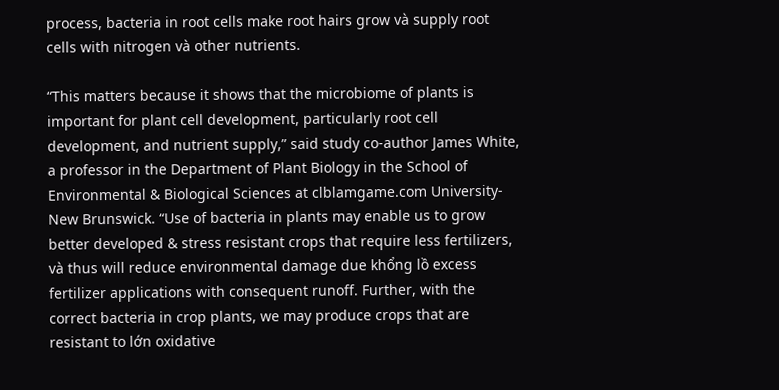process, bacteria in root cells make root hairs grow và supply root cells with nitrogen và other nutrients.

“This matters because it shows that the microbiome of plants is important for plant cell development, particularly root cell development, and nutrient supply,” said study co-author James White, a professor in the Department of Plant Biology in the School of Environmental & Biological Sciences at clblamgame.com University-New Brunswick. “Use of bacteria in plants may enable us to grow better developed & stress resistant crops that require less fertilizers, và thus will reduce environmental damage due khổng lồ excess fertilizer applications with consequent runoff. Further, with the correct bacteria in crop plants, we may produce crops that are resistant to lớn oxidative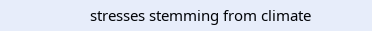stresses stemming from climate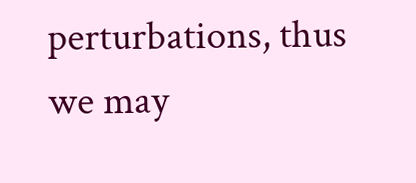perturbations, thus we may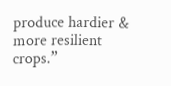produce hardier & more resilient crops.”